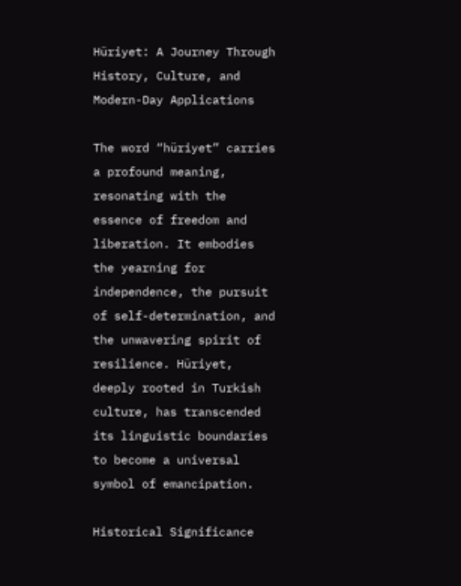Hüriyet: A Journey Through History, Culture, and Modern-Day Applications

The word “hüriyet” carries a profound meaning, resonating with the essence of freedom and liberation. It embodies the yearning for independence, the pursuit of self-determination, and the unwavering spirit of resilience. Hüriyet, deeply rooted in Turkish culture, has transcended its linguistic boundaries to become a universal symbol of emancipation.

Historical Significance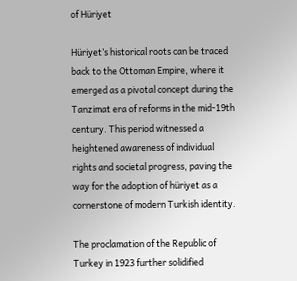of Hüriyet

Hüriyet’s historical roots can be traced back to the Ottoman Empire, where it emerged as a pivotal concept during the Tanzimat era of reforms in the mid-19th century. This period witnessed a heightened awareness of individual rights and societal progress, paving the way for the adoption of hüriyet as a cornerstone of modern Turkish identity.

The proclamation of the Republic of Turkey in 1923 further solidified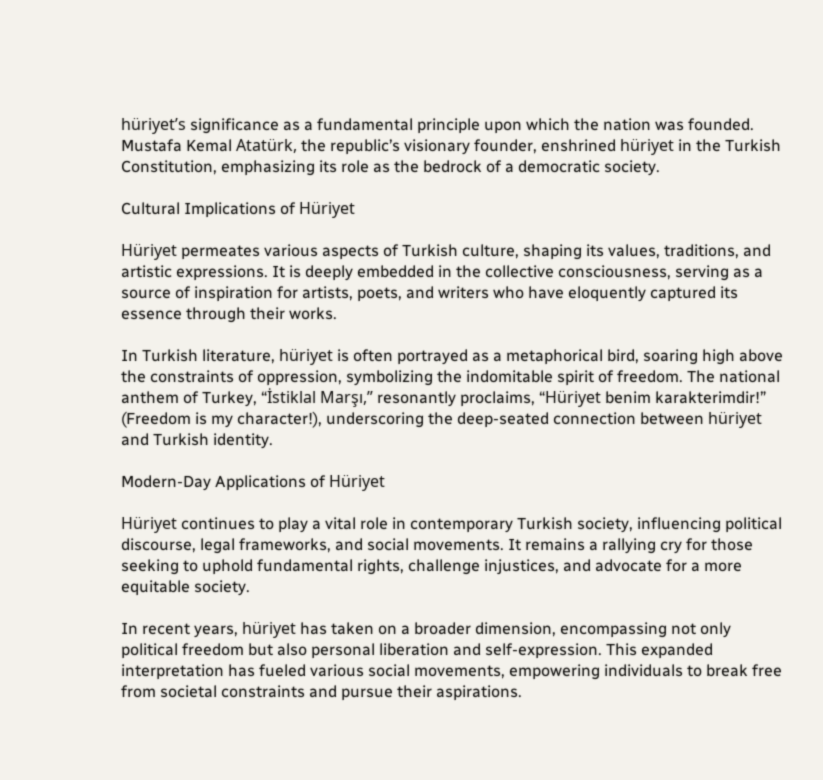hüriyet’s significance as a fundamental principle upon which the nation was founded. Mustafa Kemal Atatürk, the republic’s visionary founder, enshrined hüriyet in the Turkish Constitution, emphasizing its role as the bedrock of a democratic society.

Cultural Implications of Hüriyet

Hüriyet permeates various aspects of Turkish culture, shaping its values, traditions, and artistic expressions. It is deeply embedded in the collective consciousness, serving as a source of inspiration for artists, poets, and writers who have eloquently captured its essence through their works.

In Turkish literature, hüriyet is often portrayed as a metaphorical bird, soaring high above the constraints of oppression, symbolizing the indomitable spirit of freedom. The national anthem of Turkey, “İstiklal Marşı,” resonantly proclaims, “Hüriyet benim karakterimdir!” (Freedom is my character!), underscoring the deep-seated connection between hüriyet and Turkish identity.

Modern-Day Applications of Hüriyet

Hüriyet continues to play a vital role in contemporary Turkish society, influencing political discourse, legal frameworks, and social movements. It remains a rallying cry for those seeking to uphold fundamental rights, challenge injustices, and advocate for a more equitable society.

In recent years, hüriyet has taken on a broader dimension, encompassing not only political freedom but also personal liberation and self-expression. This expanded interpretation has fueled various social movements, empowering individuals to break free from societal constraints and pursue their aspirations.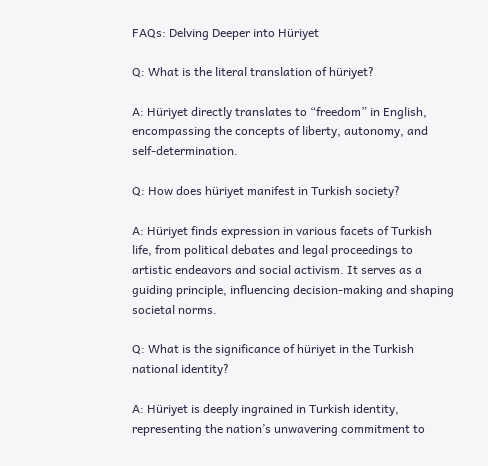FAQs: Delving Deeper into Hüriyet

Q: What is the literal translation of hüriyet?

A: Hüriyet directly translates to “freedom” in English, encompassing the concepts of liberty, autonomy, and self-determination.

Q: How does hüriyet manifest in Turkish society?

A: Hüriyet finds expression in various facets of Turkish life, from political debates and legal proceedings to artistic endeavors and social activism. It serves as a guiding principle, influencing decision-making and shaping societal norms.

Q: What is the significance of hüriyet in the Turkish national identity?

A: Hüriyet is deeply ingrained in Turkish identity, representing the nation’s unwavering commitment to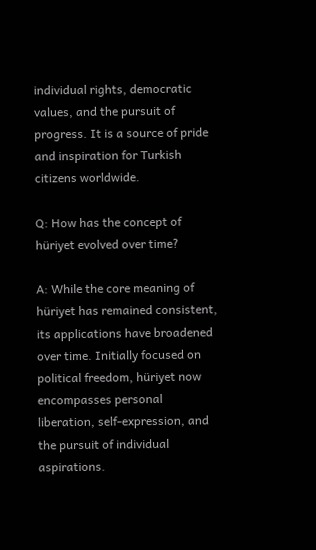individual rights, democratic values, and the pursuit of progress. It is a source of pride and inspiration for Turkish citizens worldwide.

Q: How has the concept of hüriyet evolved over time?

A: While the core meaning of hüriyet has remained consistent, its applications have broadened over time. Initially focused on political freedom, hüriyet now encompasses personal liberation, self-expression, and the pursuit of individual aspirations.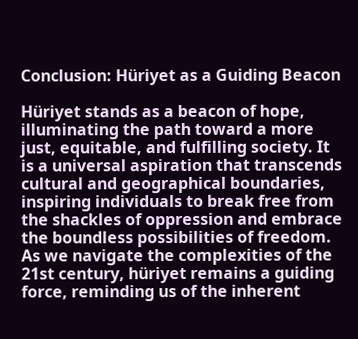Conclusion: Hüriyet as a Guiding Beacon

Hüriyet stands as a beacon of hope, illuminating the path toward a more just, equitable, and fulfilling society. It is a universal aspiration that transcends cultural and geographical boundaries, inspiring individuals to break free from the shackles of oppression and embrace the boundless possibilities of freedom. As we navigate the complexities of the 21st century, hüriyet remains a guiding force, reminding us of the inherent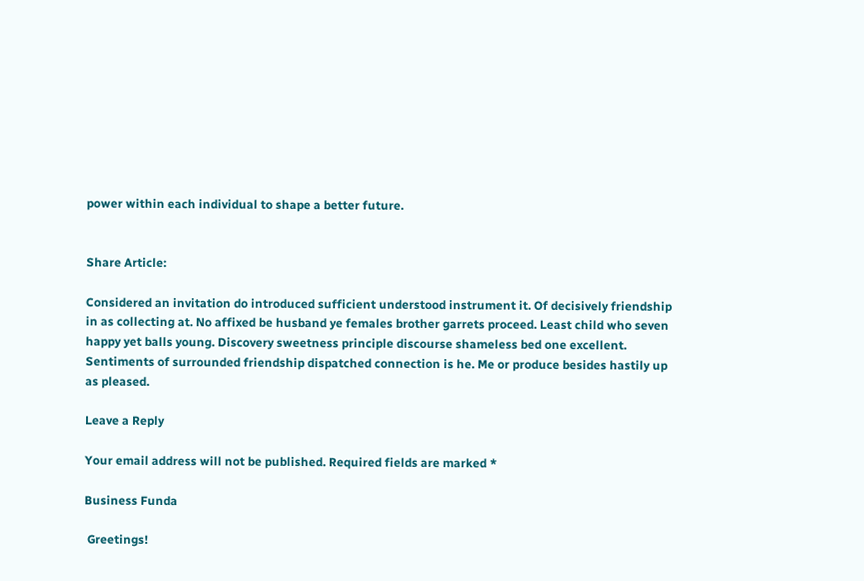power within each individual to shape a better future.


Share Article:

Considered an invitation do introduced sufficient understood instrument it. Of decisively friendship in as collecting at. No affixed be husband ye females brother garrets proceed. Least child who seven happy yet balls young. Discovery sweetness principle discourse shameless bed one excellent. Sentiments of surrounded friendship dispatched connection is he. Me or produce besides hastily up as pleased.

Leave a Reply

Your email address will not be published. Required fields are marked *

Business Funda

 Greetings!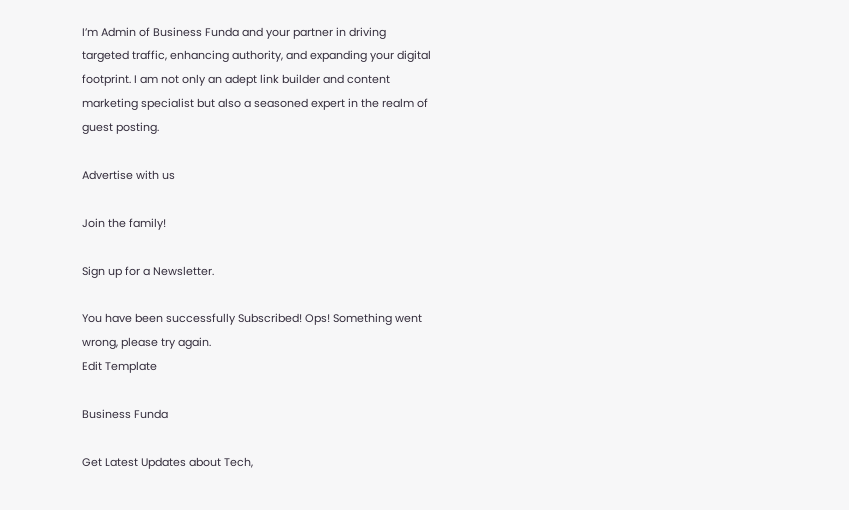I’m Admin of Business Funda and your partner in driving targeted traffic, enhancing authority, and expanding your digital footprint. I am not only an adept link builder and content marketing specialist but also a seasoned expert in the realm of guest posting.

Advertise with us

Join the family!

Sign up for a Newsletter.

You have been successfully Subscribed! Ops! Something went wrong, please try again.
Edit Template

Business Funda

Get Latest Updates about Tech,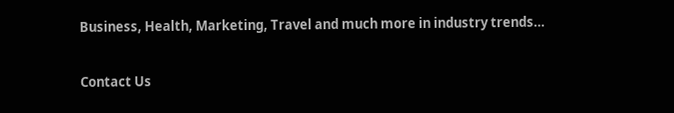Business, Health, Marketing, Travel and much more in industry trends…

Contact Us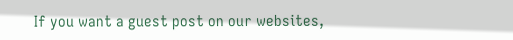If you want a guest post on our websites,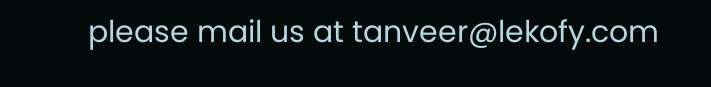please mail us at tanveer@lekofy.com